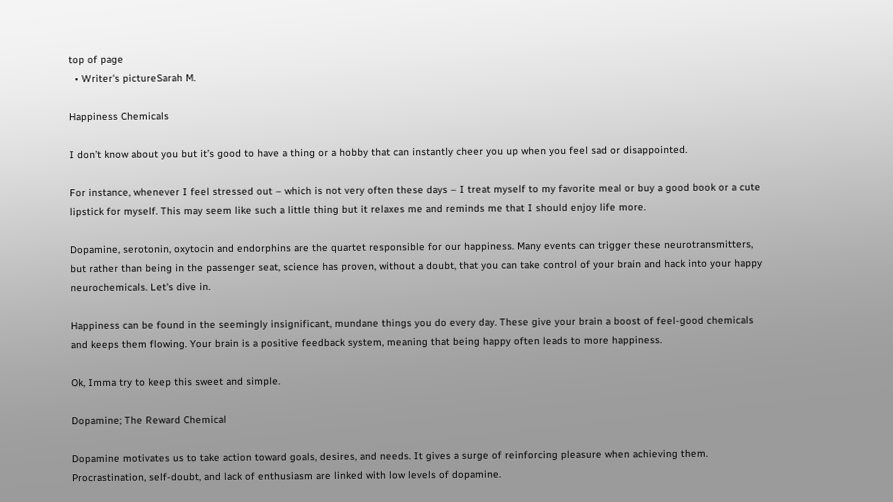top of page
  • Writer's pictureSarah M.

Happiness Chemicals

I don’t know about you but it’s good to have a thing or a hobby that can instantly cheer you up when you feel sad or disappointed.

For instance, whenever I feel stressed out – which is not very often these days – I treat myself to my favorite meal or buy a good book or a cute lipstick for myself. This may seem like such a little thing but it relaxes me and reminds me that I should enjoy life more.

Dopamine, serotonin, oxytocin and endorphins are the quartet responsible for our happiness. Many events can trigger these neurotransmitters, but rather than being in the passenger seat, science has proven, without a doubt, that you can take control of your brain and hack into your happy neurochemicals. Let's dive in.

Happiness can be found in the seemingly insignificant, mundane things you do every day. These give your brain a boost of feel-good chemicals and keeps them flowing. Your brain is a positive feedback system, meaning that being happy often leads to more happiness.

Ok, Imma try to keep this sweet and simple.

Dopamine; The Reward Chemical

Dopamine motivates us to take action toward goals, desires, and needs. It gives a surge of reinforcing pleasure when achieving them. Procrastination, self-doubt, and lack of enthusiasm are linked with low levels of dopamine.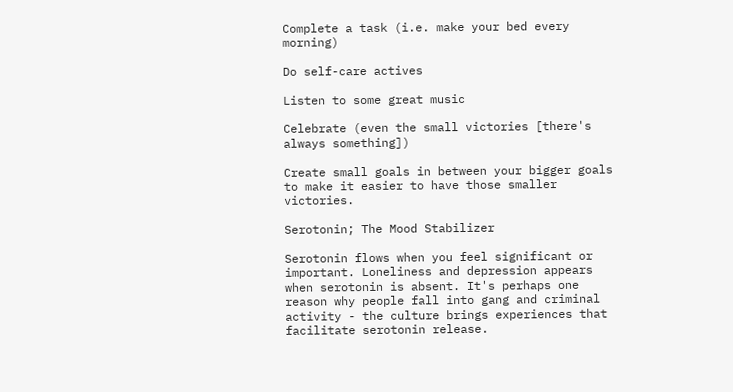Complete a task (i.e. make your bed every morning)

Do self-care actives

Listen to some great music

Celebrate (even the small victories [there's always something])

Create small goals in between your bigger goals to make it easier to have those smaller victories.

Serotonin; The Mood Stabilizer

Serotonin flows when you feel significant or important. Loneliness and depression appears when serotonin is absent. It's perhaps one reason why people fall into gang and criminal activity - the culture brings experiences that facilitate serotonin release.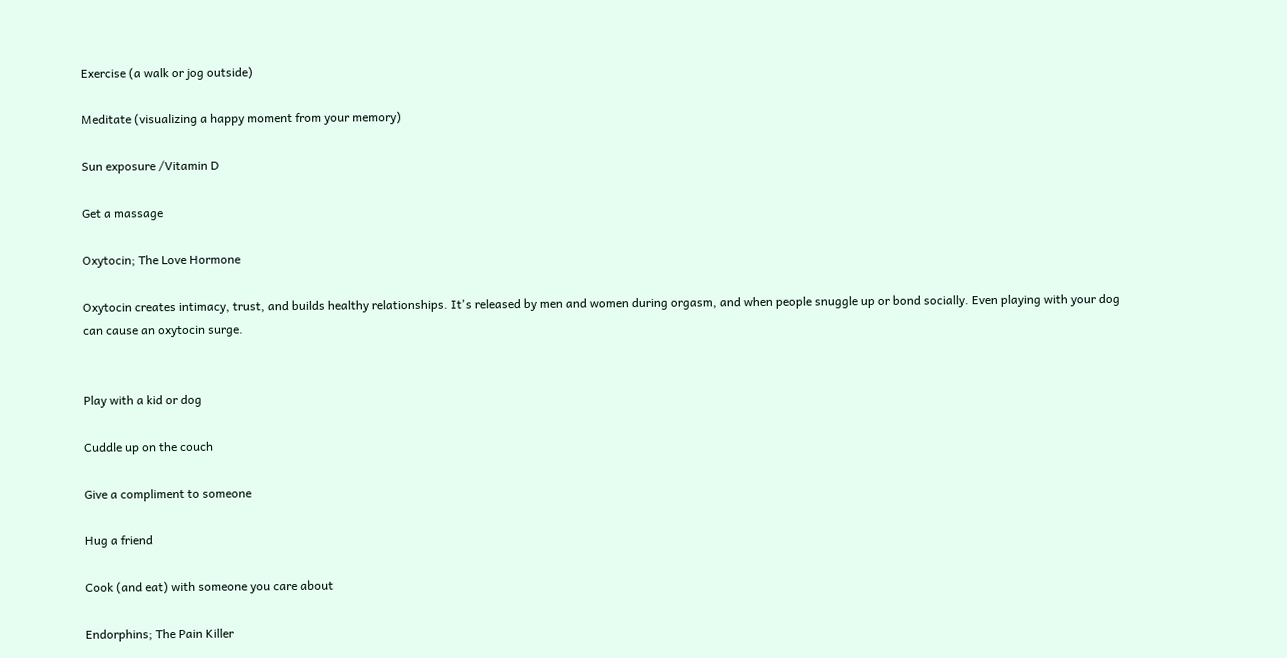Exercise (a walk or jog outside)

Meditate (visualizing a happy moment from your memory)

Sun exposure /Vitamin D

Get a massage

Oxytocin; The Love Hormone

Oxytocin creates intimacy, trust, and builds healthy relationships. It's released by men and women during orgasm, and when people snuggle up or bond socially. Even playing with your dog can cause an oxytocin surge.


Play with a kid or dog

Cuddle up on the couch

Give a compliment to someone

Hug a friend

Cook (and eat) with someone you care about

Endorphins; The Pain Killer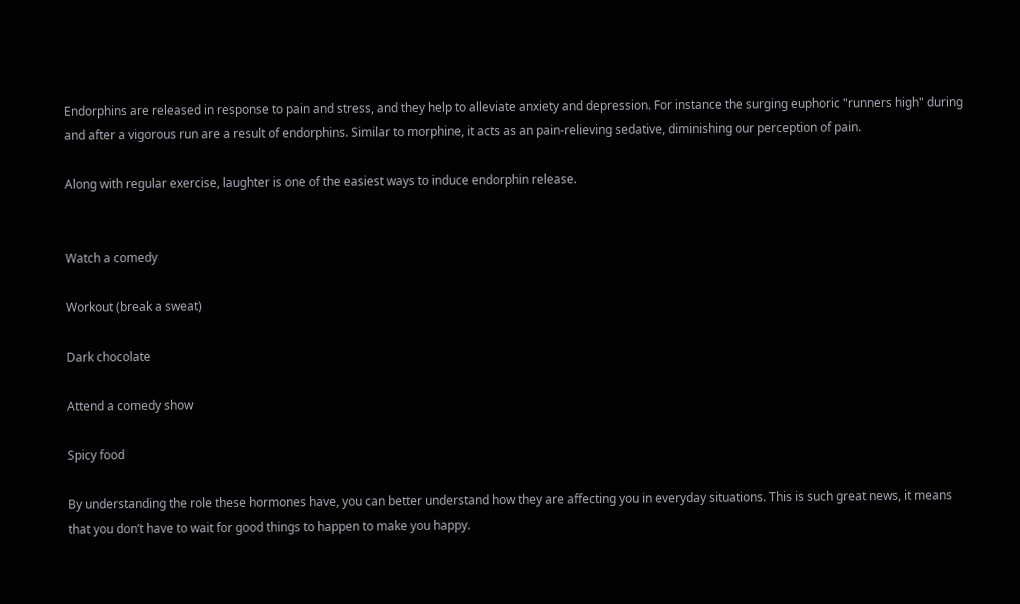Endorphins are released in response to pain and stress, and they help to alleviate anxiety and depression. For instance the surging euphoric "runners high" during and after a vigorous run are a result of endorphins. Similar to morphine, it acts as an pain-relieving sedative, diminishing our perception of pain.

Along with regular exercise, laughter is one of the easiest ways to induce endorphin release.


Watch a comedy

Workout (break a sweat)

Dark chocolate

Attend a comedy show

Spicy food

By understanding the role these hormones have, you can better understand how they are affecting you in everyday situations. This is such great news, it means that you don’t have to wait for good things to happen to make you happy.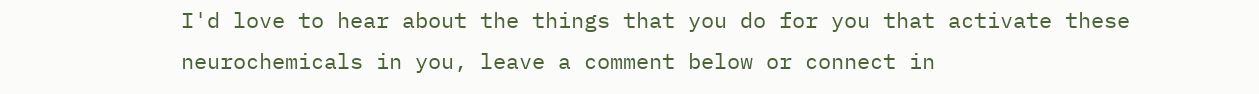I'd love to hear about the things that you do for you that activate these neurochemicals in you, leave a comment below or connect in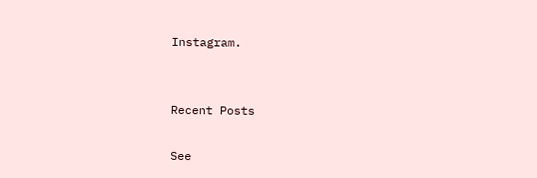Instagram.


Recent Posts

See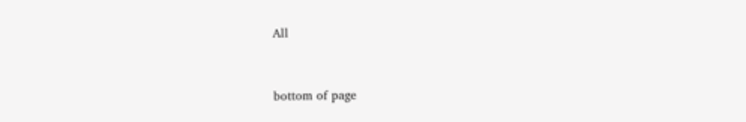All


bottom of page